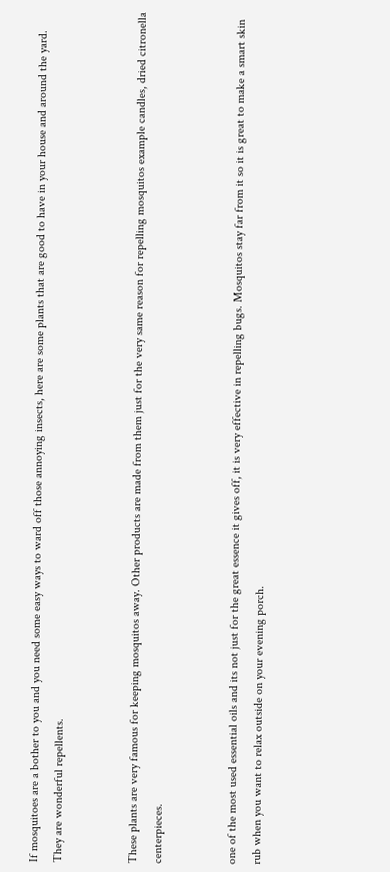If mosquitoes are a bother to you and you need some easy ways to ward off those annoying insects, here are some plants that are good to have in your house and around the yard. They are wonderful repellents.


These plants are very famous for keeping mosquitos away. Other products are made from them just for the very same reason for repelling mosquitos example candles, dried citronella centerpieces.


one of the most used essential oils and its not just for the great essence it gives off, it is very effective in repelling bugs. Mosquitos stay far from it so it is great to make a smart skin rub when you want to relax outside on your evening porch.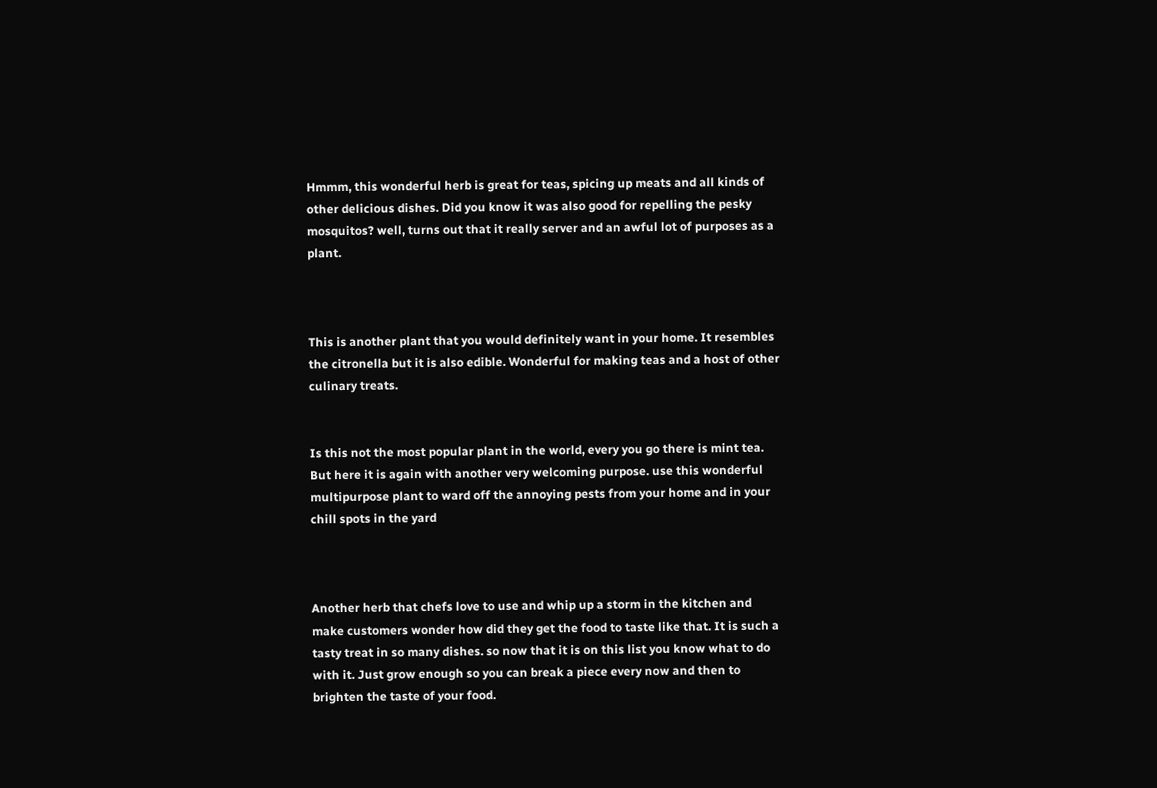Hmmm, this wonderful herb is great for teas, spicing up meats and all kinds of other delicious dishes. Did you know it was also good for repelling the pesky mosquitos? well, turns out that it really server and an awful lot of purposes as a plant.



This is another plant that you would definitely want in your home. It resembles the citronella but it is also edible. Wonderful for making teas and a host of other culinary treats.


Is this not the most popular plant in the world, every you go there is mint tea. But here it is again with another very welcoming purpose. use this wonderful multipurpose plant to ward off the annoying pests from your home and in your chill spots in the yard



Another herb that chefs love to use and whip up a storm in the kitchen and make customers wonder how did they get the food to taste like that. It is such a tasty treat in so many dishes. so now that it is on this list you know what to do with it. Just grow enough so you can break a piece every now and then to brighten the taste of your food.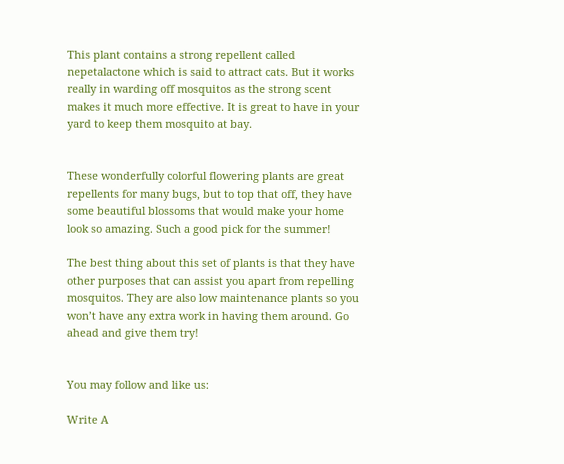This plant contains a strong repellent called nepetalactone which is said to attract cats. But it works really in warding off mosquitos as the strong scent makes it much more effective. It is great to have in your yard to keep them mosquito at bay.


These wonderfully colorful flowering plants are great repellents for many bugs, but to top that off, they have some beautiful blossoms that would make your home look so amazing. Such a good pick for the summer!

The best thing about this set of plants is that they have other purposes that can assist you apart from repelling mosquitos. They are also low maintenance plants so you won’t have any extra work in having them around. Go ahead and give them try!


You may follow and like us:

Write A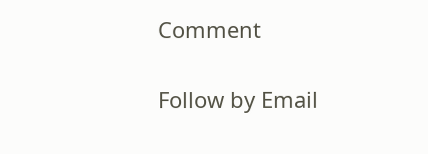Comment

Follow by Email